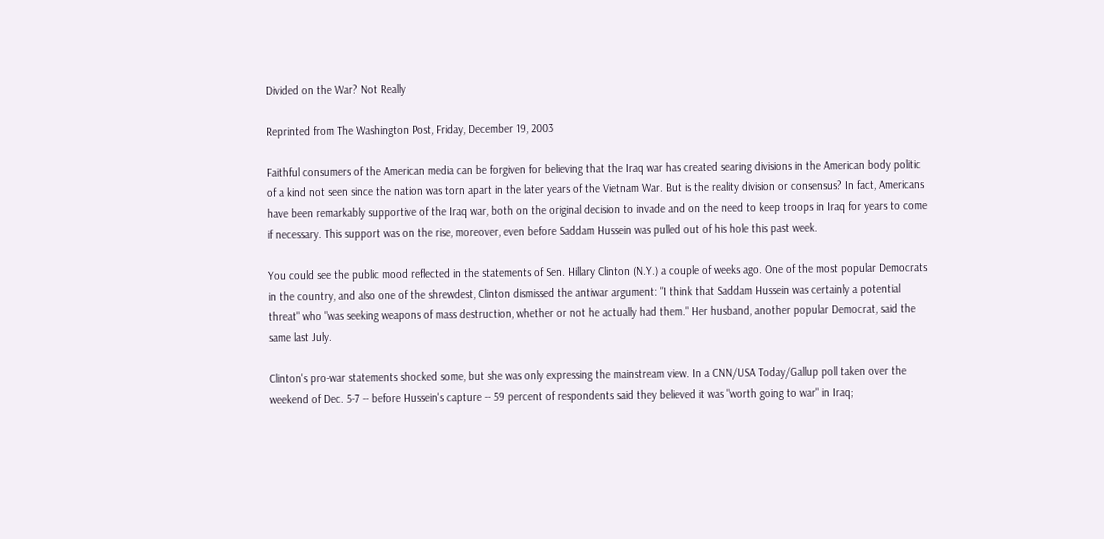Divided on the War? Not Really

Reprinted from The Washington Post, Friday, December 19, 2003

Faithful consumers of the American media can be forgiven for believing that the Iraq war has created searing divisions in the American body politic of a kind not seen since the nation was torn apart in the later years of the Vietnam War. But is the reality division or consensus? In fact, Americans have been remarkably supportive of the Iraq war, both on the original decision to invade and on the need to keep troops in Iraq for years to come if necessary. This support was on the rise, moreover, even before Saddam Hussein was pulled out of his hole this past week.

You could see the public mood reflected in the statements of Sen. Hillary Clinton (N.Y.) a couple of weeks ago. One of the most popular Democrats in the country, and also one of the shrewdest, Clinton dismissed the antiwar argument: "I think that Saddam Hussein was certainly a potential threat" who "was seeking weapons of mass destruction, whether or not he actually had them." Her husband, another popular Democrat, said the same last July.

Clinton's pro-war statements shocked some, but she was only expressing the mainstream view. In a CNN/USA Today/Gallup poll taken over the weekend of Dec. 5-7 -- before Hussein's capture -- 59 percent of respondents said they believed it was "worth going to war" in Iraq;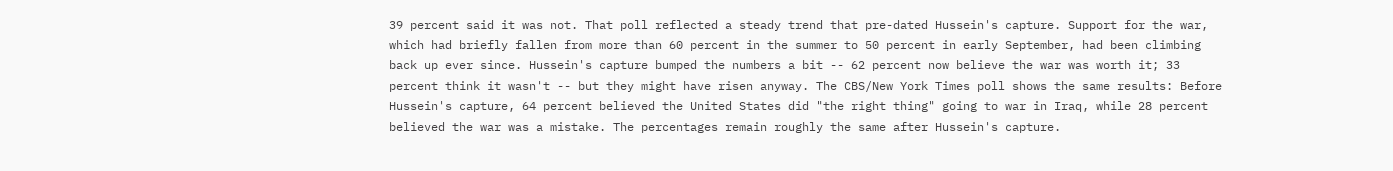39 percent said it was not. That poll reflected a steady trend that pre-dated Hussein's capture. Support for the war, which had briefly fallen from more than 60 percent in the summer to 50 percent in early September, had been climbing back up ever since. Hussein's capture bumped the numbers a bit -- 62 percent now believe the war was worth it; 33 percent think it wasn't -- but they might have risen anyway. The CBS/New York Times poll shows the same results: Before Hussein's capture, 64 percent believed the United States did "the right thing" going to war in Iraq, while 28 percent believed the war was a mistake. The percentages remain roughly the same after Hussein's capture.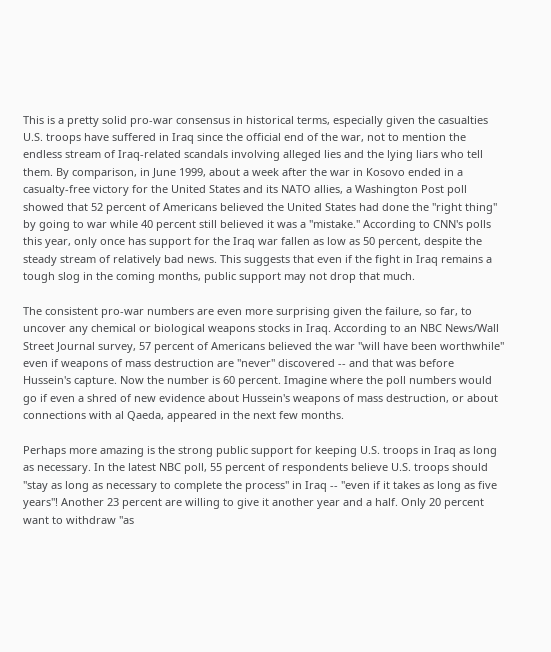This is a pretty solid pro-war consensus in historical terms, especially given the casualties U.S. troops have suffered in Iraq since the official end of the war, not to mention the endless stream of Iraq-related scandals involving alleged lies and the lying liars who tell them. By comparison, in June 1999, about a week after the war in Kosovo ended in a casualty-free victory for the United States and its NATO allies, a Washington Post poll showed that 52 percent of Americans believed the United States had done the "right thing" by going to war while 40 percent still believed it was a "mistake." According to CNN's polls this year, only once has support for the Iraq war fallen as low as 50 percent, despite the steady stream of relatively bad news. This suggests that even if the fight in Iraq remains a tough slog in the coming months, public support may not drop that much.

The consistent pro-war numbers are even more surprising given the failure, so far, to uncover any chemical or biological weapons stocks in Iraq. According to an NBC News/Wall Street Journal survey, 57 percent of Americans believed the war "will have been worthwhile" even if weapons of mass destruction are "never" discovered -- and that was before Hussein's capture. Now the number is 60 percent. Imagine where the poll numbers would go if even a shred of new evidence about Hussein's weapons of mass destruction, or about connections with al Qaeda, appeared in the next few months.

Perhaps more amazing is the strong public support for keeping U.S. troops in Iraq as long as necessary. In the latest NBC poll, 55 percent of respondents believe U.S. troops should "stay as long as necessary to complete the process" in Iraq -- "even if it takes as long as five years"! Another 23 percent are willing to give it another year and a half. Only 20 percent want to withdraw "as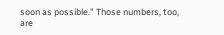soon as possible." Those numbers, too, are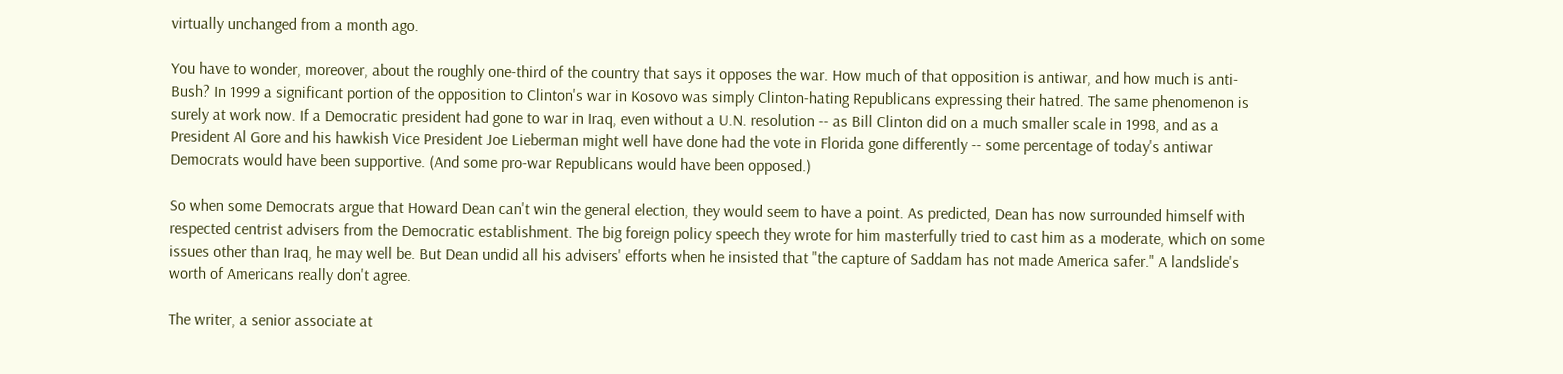virtually unchanged from a month ago.

You have to wonder, moreover, about the roughly one-third of the country that says it opposes the war. How much of that opposition is antiwar, and how much is anti-Bush? In 1999 a significant portion of the opposition to Clinton's war in Kosovo was simply Clinton-hating Republicans expressing their hatred. The same phenomenon is surely at work now. If a Democratic president had gone to war in Iraq, even without a U.N. resolution -- as Bill Clinton did on a much smaller scale in 1998, and as a President Al Gore and his hawkish Vice President Joe Lieberman might well have done had the vote in Florida gone differently -- some percentage of today's antiwar Democrats would have been supportive. (And some pro-war Republicans would have been opposed.)

So when some Democrats argue that Howard Dean can't win the general election, they would seem to have a point. As predicted, Dean has now surrounded himself with respected centrist advisers from the Democratic establishment. The big foreign policy speech they wrote for him masterfully tried to cast him as a moderate, which on some issues other than Iraq, he may well be. But Dean undid all his advisers' efforts when he insisted that "the capture of Saddam has not made America safer." A landslide's worth of Americans really don't agree.

The writer, a senior associate at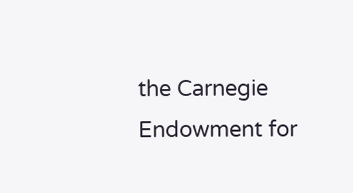the Carnegie Endowment for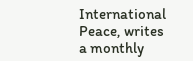International Peace, writes a monthly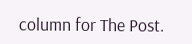column for The Post.